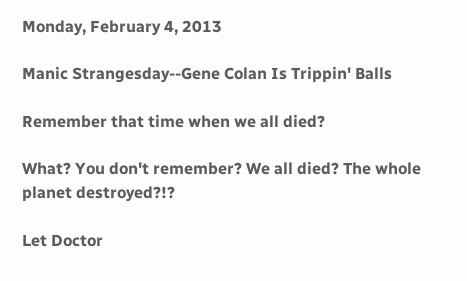Monday, February 4, 2013

Manic Strangesday--Gene Colan Is Trippin' Balls

Remember that time when we all died?

What? You don't remember? We all died? The whole planet destroyed?!?

Let Doctor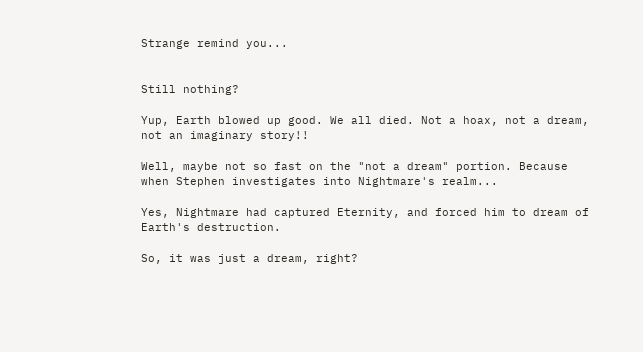Strange remind you...


Still nothing?

Yup, Earth blowed up good. We all died. Not a hoax, not a dream, not an imaginary story!!

Well, maybe not so fast on the "not a dream" portion. Because when Stephen investigates into Nightmare's realm...

Yes, Nightmare had captured Eternity, and forced him to dream of Earth's destruction.

So, it was just a dream, right?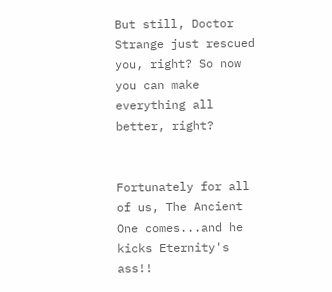But still, Doctor Strange just rescued you, right? So now you can make everything all better, right?


Fortunately for all of us, The Ancient One comes...and he kicks Eternity's ass!!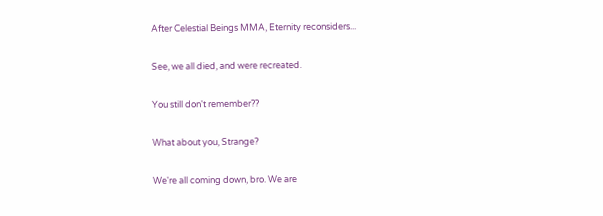After Celestial Beings MMA, Eternity reconsiders...

See, we all died, and were recreated.

You still don't remember??

What about you, Strange?

We're all coming down, bro. We are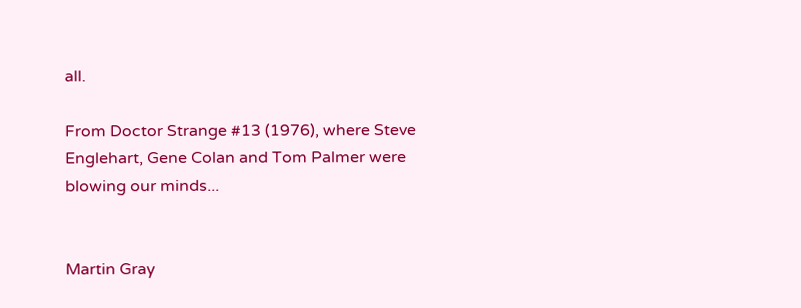all.

From Doctor Strange #13 (1976), where Steve Englehart, Gene Colan and Tom Palmer were blowing our minds...


Martin Gray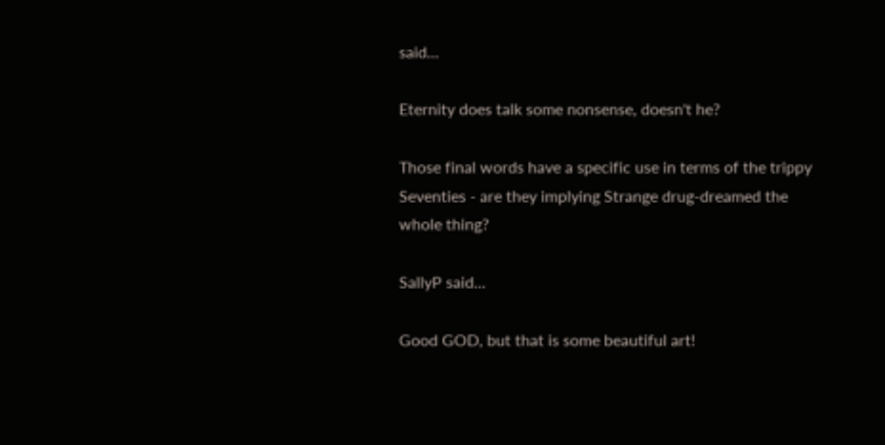said...

Eternity does talk some nonsense, doesn't he?

Those final words have a specific use in terms of the trippy Seventies - are they implying Strange drug-dreamed the whole thing?

SallyP said...

Good GOD, but that is some beautiful art!